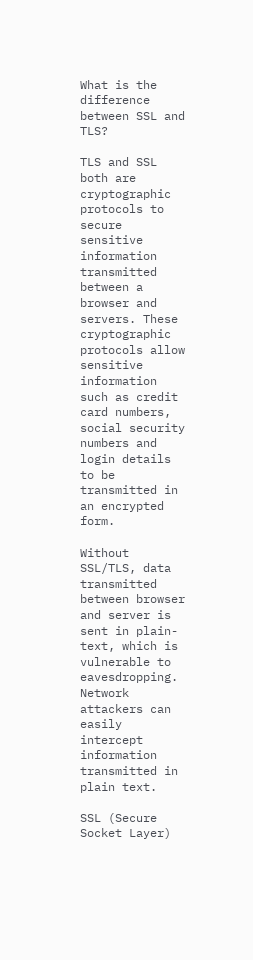What is the difference between SSL and TLS?

TLS and SSL both are cryptographic protocols to secure sensitive information transmitted between a browser and servers. These cryptographic protocols allow sensitive information such as credit card numbers, social security numbers and login details to be transmitted in an encrypted form.

Without SSL/TLS, data transmitted between browser and server is sent in plain-text, which is vulnerable to eavesdropping. Network attackers can easily intercept information transmitted in plain text.

SSL (Secure Socket Layer)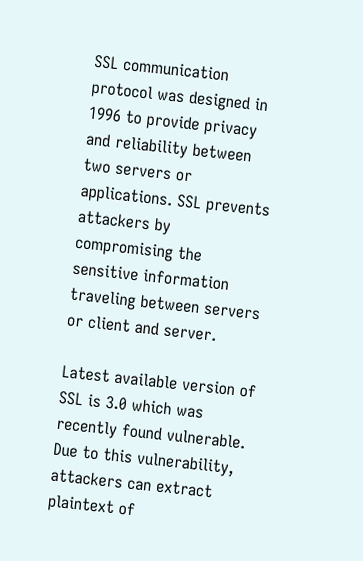SSL communication protocol was designed in 1996 to provide privacy and reliability between two servers or applications. SSL prevents attackers by compromising the sensitive information traveling between servers or client and server.

Latest available version of SSL is 3.0 which was recently found vulnerable. Due to this vulnerability, attackers can extract plaintext of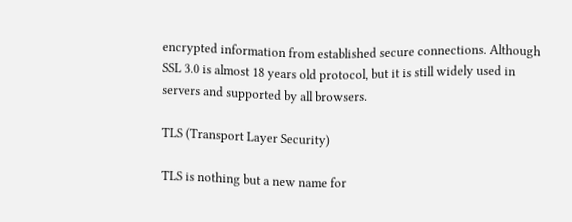encrypted information from established secure connections. Although SSL 3.0 is almost 18 years old protocol, but it is still widely used in servers and supported by all browsers.

TLS (Transport Layer Security)

TLS is nothing but a new name for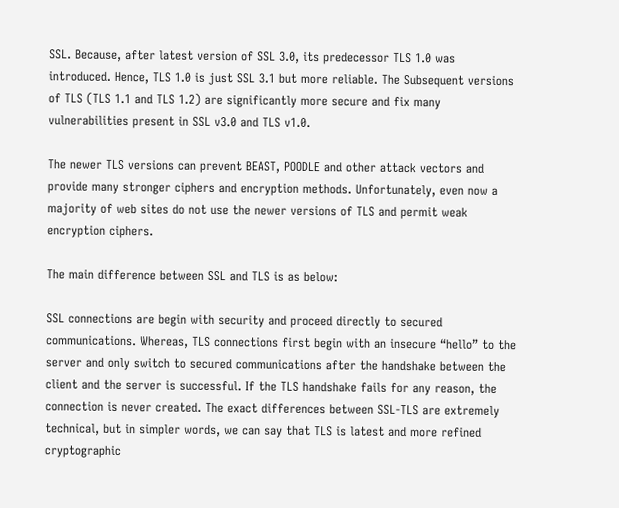SSL. Because, after latest version of SSL 3.0, its predecessor TLS 1.0 was introduced. Hence, TLS 1.0 is just SSL 3.1 but more reliable. The Subsequent versions of TLS (TLS 1.1 and TLS 1.2) are significantly more secure and fix many vulnerabilities present in SSL v3.0 and TLS v1.0.

The newer TLS versions can prevent BEAST, POODLE and other attack vectors and provide many stronger ciphers and encryption methods. Unfortunately, even now a majority of web sites do not use the newer versions of TLS and permit weak encryption ciphers.

The main difference between SSL and TLS is as below:

SSL connections are begin with security and proceed directly to secured communications. Whereas, TLS connections first begin with an insecure “hello” to the server and only switch to secured communications after the handshake between the client and the server is successful. If the TLS handshake fails for any reason, the connection is never created. The exact differences between SSL-TLS are extremely technical, but in simpler words, we can say that TLS is latest and more refined cryptographic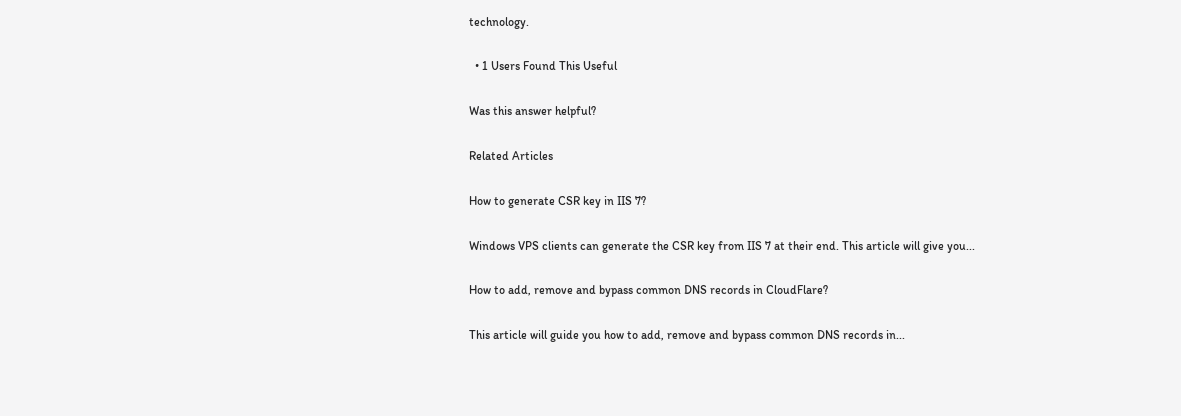technology.

  • 1 Users Found This Useful

Was this answer helpful?

Related Articles

How to generate CSR key in IIS 7?

Windows VPS clients can generate the CSR key from IIS 7 at their end. This article will give you...

How to add, remove and bypass common DNS records in CloudFlare?

This article will guide you how to add, remove and bypass common DNS records in...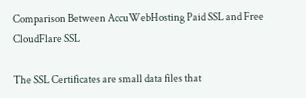Comparison Between AccuWebHosting Paid SSL and Free CloudFlare SSL

The SSL Certificates are small data files that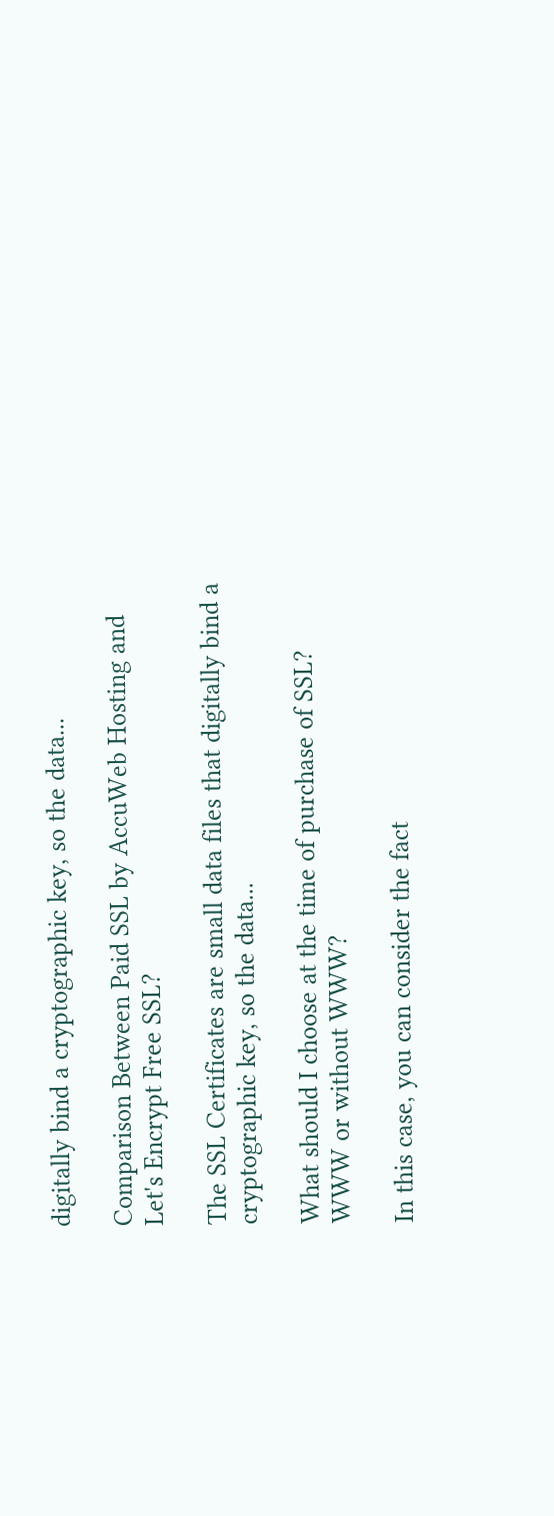digitally bind a cryptographic key, so the data...

Comparison Between Paid SSL by AccuWeb Hosting and Let's Encrypt Free SSL?

The SSL Certificates are small data files that digitally bind a cryptographic key, so the data...

What should I choose at the time of purchase of SSL? WWW or without WWW?

In this case, you can consider the fact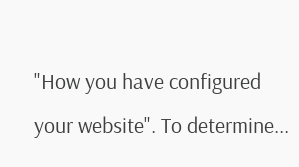"How you have configured your website". To determine...